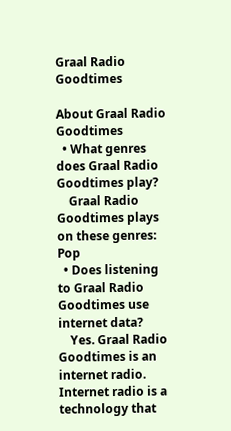Graal Radio Goodtimes

About Graal Radio Goodtimes
  • What genres does Graal Radio Goodtimes play?
    Graal Radio Goodtimes plays on these genres: Pop
  • Does listening to Graal Radio Goodtimes use internet data?
    Yes. Graal Radio Goodtimes is an internet radio. Internet radio is a technology that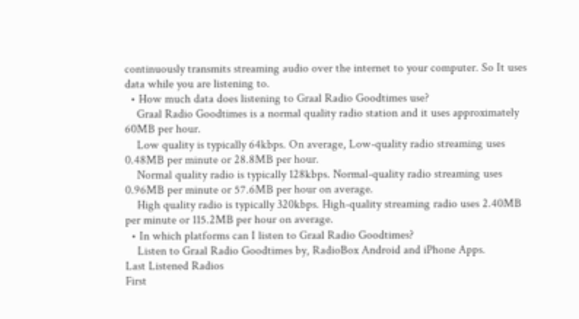continuously transmits streaming audio over the internet to your computer. So It uses data while you are listening to.
  • How much data does listening to Graal Radio Goodtimes use?
    Graal Radio Goodtimes is a normal quality radio station and it uses approximately 60MB per hour.
    Low quality is typically 64kbps. On average, Low-quality radio streaming uses 0.48MB per minute or 28.8MB per hour.
    Normal quality radio is typically 128kbps. Normal-quality radio streaming uses 0.96MB per minute or 57.6MB per hour on average.
    High quality radio is typically 320kbps. High-quality streaming radio uses 2.40MB per minute or 115.2MB per hour on average.
  • In which platforms can I listen to Graal Radio Goodtimes?
    Listen to Graal Radio Goodtimes by, RadioBox Android and iPhone Apps.
Last Listened Radios
First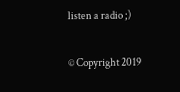listen a radio ;)

© Copyright 2019